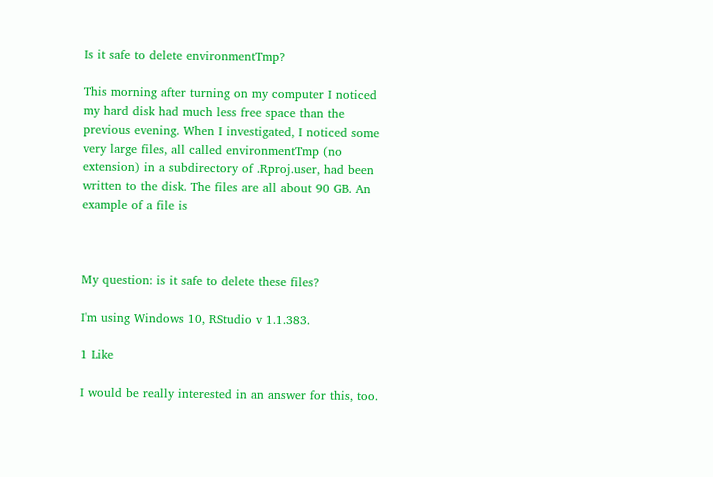Is it safe to delete environmentTmp?

This morning after turning on my computer I noticed my hard disk had much less free space than the previous evening. When I investigated, I noticed some very large files, all called environmentTmp (no extension) in a subdirectory of .Rproj.user, had been written to the disk. The files are all about 90 GB. An example of a file is



My question: is it safe to delete these files?

I'm using Windows 10, RStudio v 1.1.383.

1 Like

I would be really interested in an answer for this, too.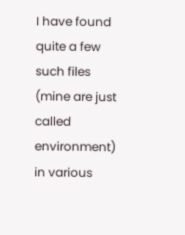I have found quite a few such files (mine are just called environment) in various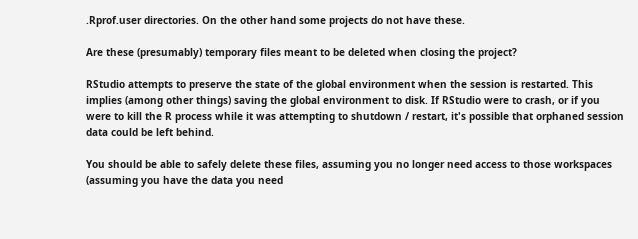.Rprof.user directories. On the other hand some projects do not have these.

Are these (presumably) temporary files meant to be deleted when closing the project?

RStudio attempts to preserve the state of the global environment when the session is restarted. This implies (among other things) saving the global environment to disk. If RStudio were to crash, or if you were to kill the R process while it was attempting to shutdown / restart, it's possible that orphaned session data could be left behind.

You should be able to safely delete these files, assuming you no longer need access to those workspaces (assuming you have the data you need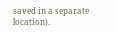saved in a separate location).